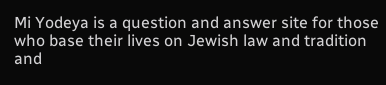Mi Yodeya is a question and answer site for those who base their lives on Jewish law and tradition and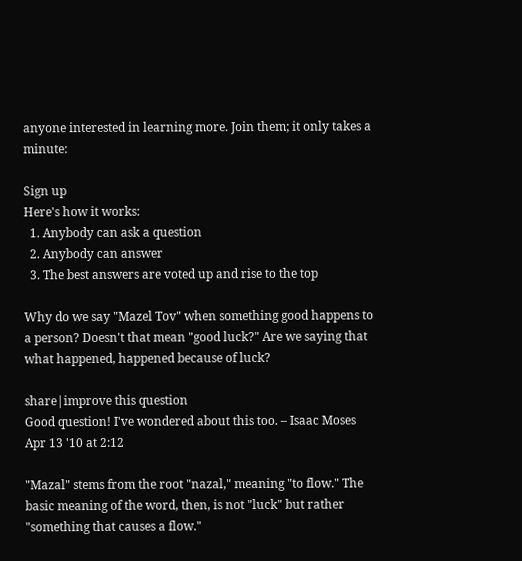anyone interested in learning more. Join them; it only takes a minute:

Sign up
Here's how it works:
  1. Anybody can ask a question
  2. Anybody can answer
  3. The best answers are voted up and rise to the top

Why do we say "Mazel Tov" when something good happens to a person? Doesn't that mean "good luck?" Are we saying that what happened, happened because of luck?

share|improve this question
Good question! I've wondered about this too. – Isaac Moses Apr 13 '10 at 2:12

"Mazal" stems from the root "nazal," meaning "to flow." The basic meaning of the word, then, is not "luck" but rather "something that causes a flow."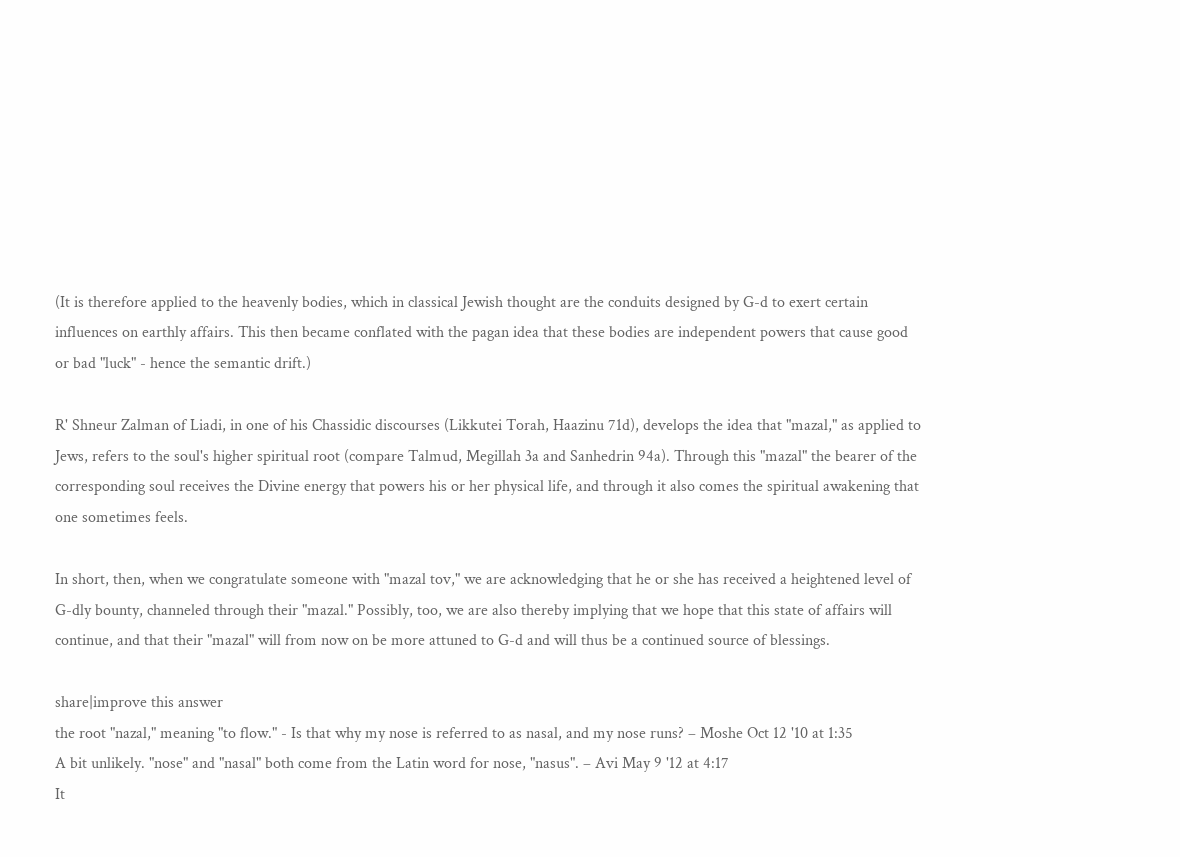(It is therefore applied to the heavenly bodies, which in classical Jewish thought are the conduits designed by G-d to exert certain influences on earthly affairs. This then became conflated with the pagan idea that these bodies are independent powers that cause good or bad "luck" - hence the semantic drift.)

R' Shneur Zalman of Liadi, in one of his Chassidic discourses (Likkutei Torah, Haazinu 71d), develops the idea that "mazal," as applied to Jews, refers to the soul's higher spiritual root (compare Talmud, Megillah 3a and Sanhedrin 94a). Through this "mazal" the bearer of the corresponding soul receives the Divine energy that powers his or her physical life, and through it also comes the spiritual awakening that one sometimes feels.

In short, then, when we congratulate someone with "mazal tov," we are acknowledging that he or she has received a heightened level of G-dly bounty, channeled through their "mazal." Possibly, too, we are also thereby implying that we hope that this state of affairs will continue, and that their "mazal" will from now on be more attuned to G-d and will thus be a continued source of blessings.

share|improve this answer
the root "nazal," meaning "to flow." - Is that why my nose is referred to as nasal, and my nose runs? – Moshe Oct 12 '10 at 1:35
A bit unlikely. "nose" and "nasal" both come from the Latin word for nose, "nasus". – Avi May 9 '12 at 4:17
It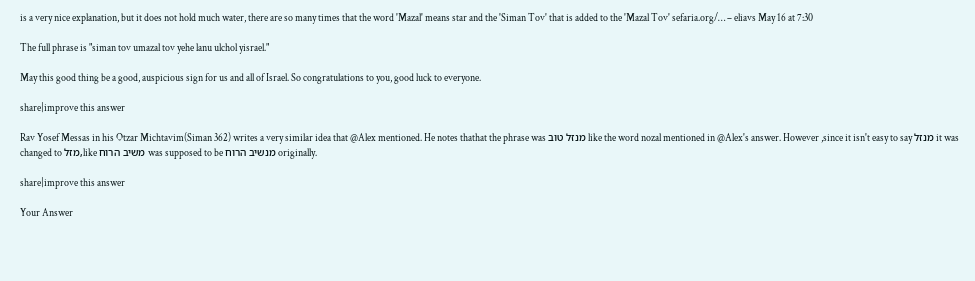is a very nice explanation, but it does not hold much water, there are so many times that the word 'Mazal' means star and the 'Siman Tov' that is added to the 'Mazal Tov' sefaria.org/… – eliavs May 16 at 7:30

The full phrase is "siman tov umazal tov yehe lanu ulchol yisrael."

May this good thing be a good, auspicious sign for us and all of Israel. So congratulations to you, good luck to everyone.

share|improve this answer

Rav Yosef Messas in his Otzar Michtavim(Siman 362) writes a very similar idea that @Alex mentioned. He notes thathat the phrase was מנזל טוב like the word nozal mentioned in @Alex's answer. However ,since it isn't easy to say מנזל it was changed to מזל,like משיב הרוח was supposed to be מנשיב הרוח originally.

share|improve this answer

Your Answer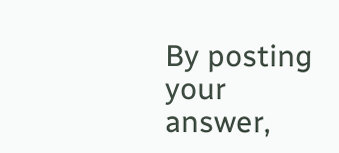By posting your answer,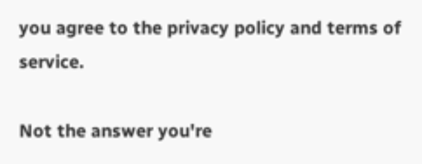you agree to the privacy policy and terms of service.

Not the answer you're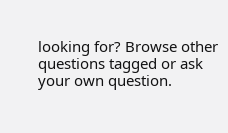looking for? Browse other questions tagged or ask your own question.